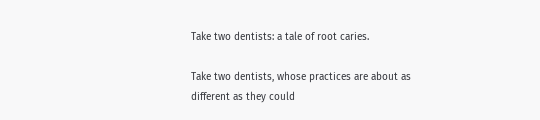Take two dentists: a tale of root caries.

Take two dentists, whose practices are about as different as they could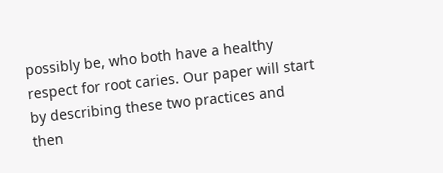possibly be, who both have a healthy respect for root caries. Our paper will start by describing these two practices and then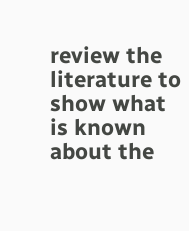review the literature to show what is known about the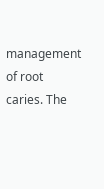management of root caries. The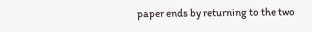paper ends by returning to the two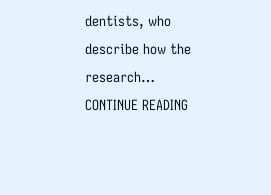dentists, who describe how the research… CONTINUE READING